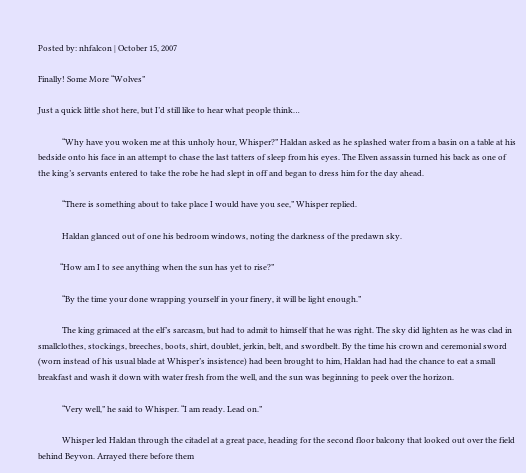Posted by: nhfalcon | October 15, 2007

Finally! Some More “Wolves”

Just a quick little shot here, but I’d still like to hear what people think…

            “Why have you woken me at this unholy hour, Whisper?” Haldan asked as he splashed water from a basin on a table at his bedside onto his face in an attempt to chase the last tatters of sleep from his eyes. The Elven assassin turned his back as one of the king’s servants entered to take the robe he had slept in off and began to dress him for the day ahead.

            “There is something about to take place I would have you see,” Whisper replied.

            Haldan glanced out of one his bedroom windows, noting the darkness of the predawn sky.

           “How am I to see anything when the sun has yet to rise?”

            “By the time your done wrapping yourself in your finery, it will be light enough.”

            The king grimaced at the elf’s sarcasm, but had to admit to himself that he was right. The sky did lighten as he was clad in smallclothes, stockings, breeches, boots, shirt, doublet, jerkin, belt, and swordbelt. By the time his crown and ceremonial sword (worn instead of his usual blade at Whisper’s insistence) had been brought to him, Haldan had had the chance to eat a small breakfast and wash it down with water fresh from the well, and the sun was beginning to peek over the horizon.

            “Very well,” he said to Whisper. “I am ready. Lead on.”

            Whisper led Haldan through the citadel at a great pace, heading for the second floor balcony that looked out over the field behind Beyvon. Arrayed there before them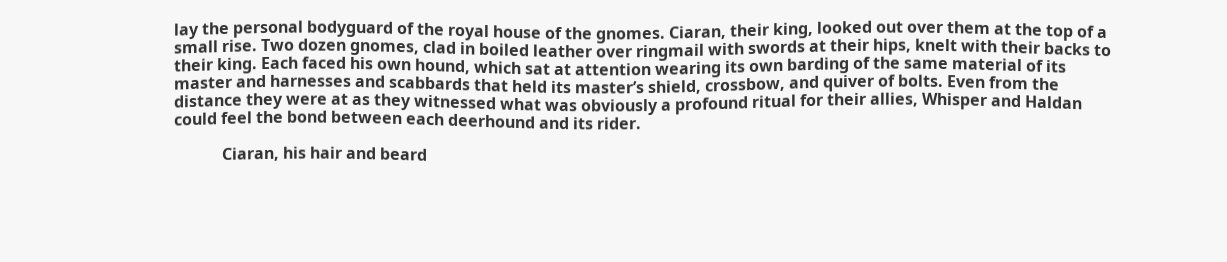lay the personal bodyguard of the royal house of the gnomes. Ciaran, their king, looked out over them at the top of a small rise. Two dozen gnomes, clad in boiled leather over ringmail with swords at their hips, knelt with their backs to their king. Each faced his own hound, which sat at attention wearing its own barding of the same material of its master and harnesses and scabbards that held its master’s shield, crossbow, and quiver of bolts. Even from the distance they were at as they witnessed what was obviously a profound ritual for their allies, Whisper and Haldan could feel the bond between each deerhound and its rider.

            Ciaran, his hair and beard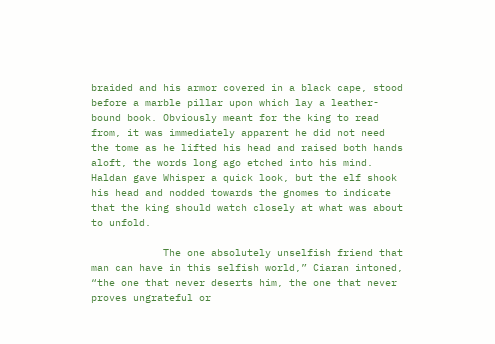braided and his armor covered in a black cape, stood before a marble pillar upon which lay a leather-bound book. Obviously meant for the king to read from, it was immediately apparent he did not need the tome as he lifted his head and raised both hands aloft, the words long ago etched into his mind. Haldan gave Whisper a quick look, but the elf shook his head and nodded towards the gnomes to indicate that the king should watch closely at what was about to unfold.

            The one absolutely unselfish friend that man can have in this selfish world,” Ciaran intoned, “the one that never deserts him, the one that never proves ungrateful or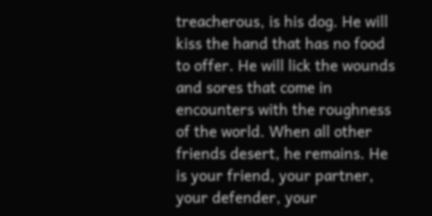treacherous, is his dog. He will kiss the hand that has no food to offer. He will lick the wounds and sores that come in encounters with the roughness of the world. When all other friends desert, he remains. He is your friend, your partner, your defender, your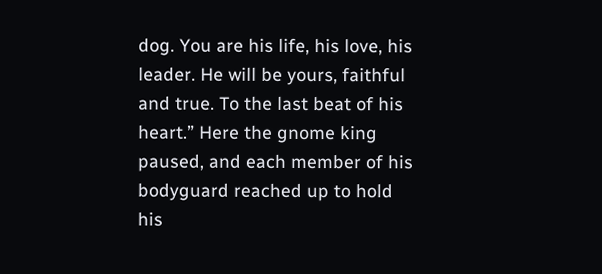dog. You are his life, his love, his leader. He will be yours, faithful and true. To the last beat of his heart.” Here the gnome king paused, and each member of his bodyguard reached up to hold his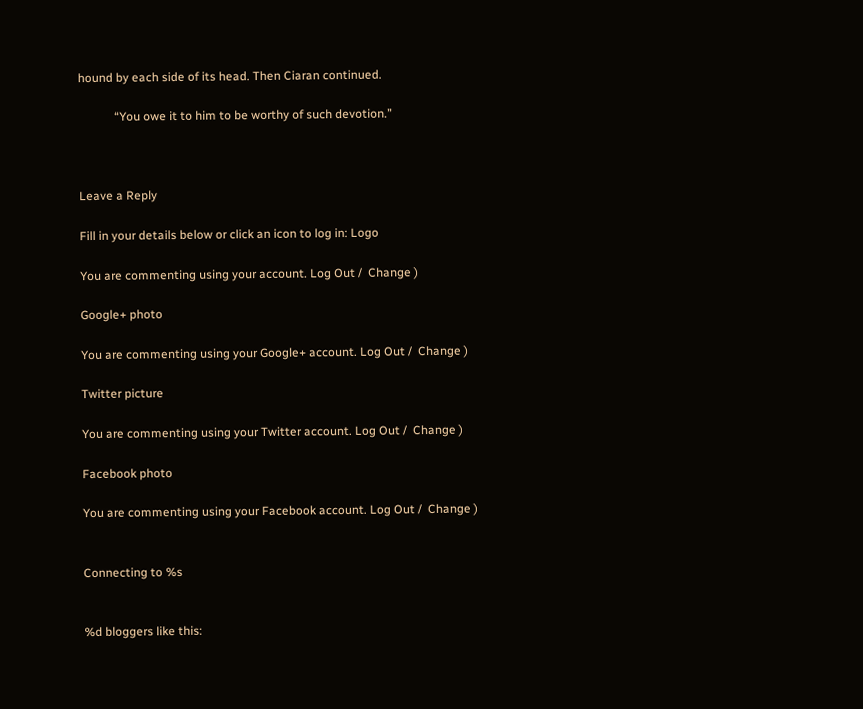hound by each side of its head. Then Ciaran continued.

            “You owe it to him to be worthy of such devotion.”



Leave a Reply

Fill in your details below or click an icon to log in: Logo

You are commenting using your account. Log Out /  Change )

Google+ photo

You are commenting using your Google+ account. Log Out /  Change )

Twitter picture

You are commenting using your Twitter account. Log Out /  Change )

Facebook photo

You are commenting using your Facebook account. Log Out /  Change )


Connecting to %s


%d bloggers like this: